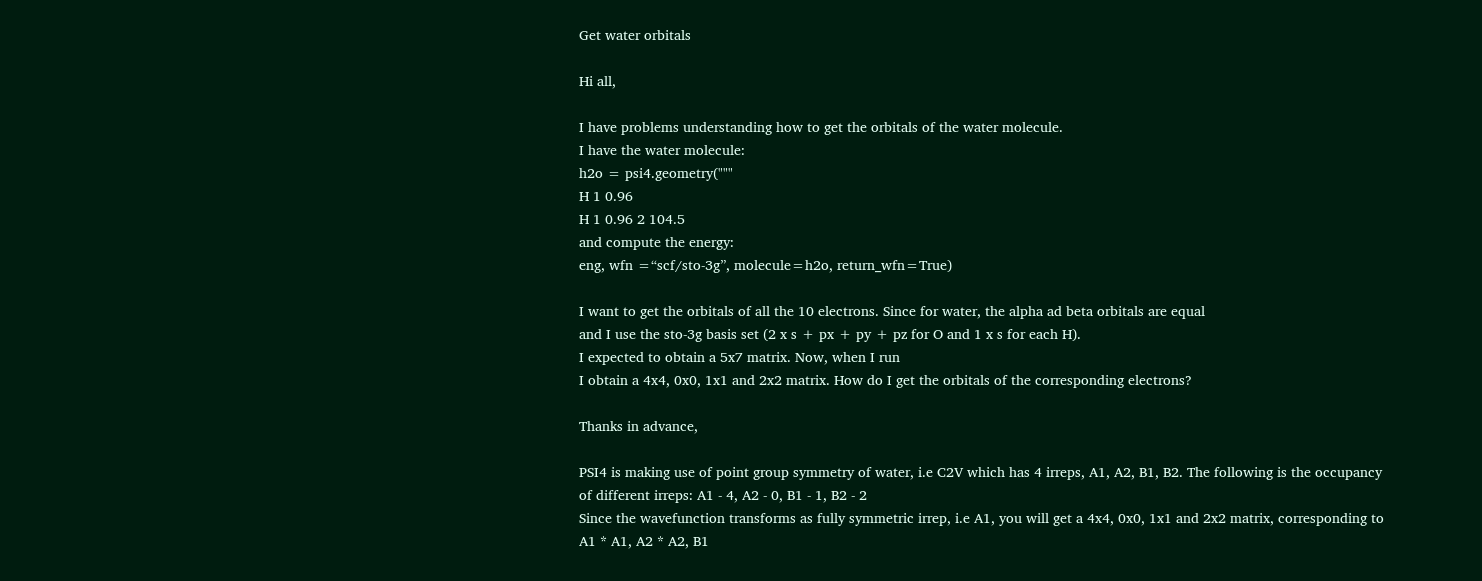Get water orbitals

Hi all,

I have problems understanding how to get the orbitals of the water molecule.
I have the water molecule:
h2o = psi4.geometry("""
H 1 0.96
H 1 0.96 2 104.5
and compute the energy:
eng, wfn =“scf/sto-3g”, molecule=h2o, return_wfn=True)

I want to get the orbitals of all the 10 electrons. Since for water, the alpha ad beta orbitals are equal
and I use the sto-3g basis set (2 x s + px + py + pz for O and 1 x s for each H).
I expected to obtain a 5x7 matrix. Now, when I run
I obtain a 4x4, 0x0, 1x1 and 2x2 matrix. How do I get the orbitals of the corresponding electrons?

Thanks in advance,

PSI4 is making use of point group symmetry of water, i.e C2V which has 4 irreps, A1, A2, B1, B2. The following is the occupancy of different irreps: A1 - 4, A2 - 0, B1 - 1, B2 - 2
Since the wavefunction transforms as fully symmetric irrep, i.e A1, you will get a 4x4, 0x0, 1x1 and 2x2 matrix, corresponding to A1 * A1, A2 * A2, B1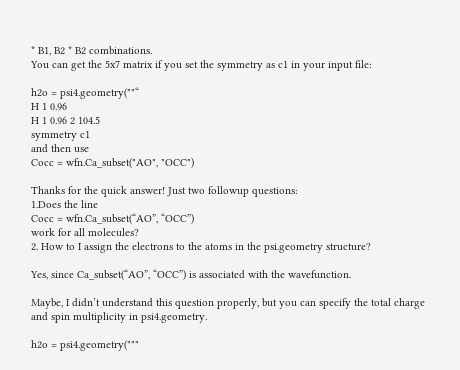* B1, B2 * B2 combinations.
You can get the 5x7 matrix if you set the symmetry as c1 in your input file:

h2o = psi4.geometry(""“
H 1 0.96
H 1 0.96 2 104.5
symmetry c1
and then use
Cocc = wfn.Ca_subset("AO", "OCC")

Thanks for the quick answer! Just two followup questions:
1.Does the line
Cocc = wfn.Ca_subset(“AO”, “OCC”)
work for all molecules?
2. How to I assign the electrons to the atoms in the psi.geometry structure?

Yes, since Ca_subset(“AO”, “OCC”) is associated with the wavefunction.

Maybe, I didn’t understand this question properly, but you can specify the total charge and spin multiplicity in psi4.geometry.

h2o = psi4.geometry("""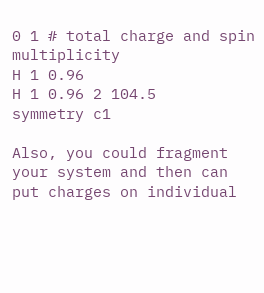0 1 # total charge and spin multiplicity
H 1 0.96
H 1 0.96 2 104.5
symmetry c1

Also, you could fragment your system and then can put charges on individual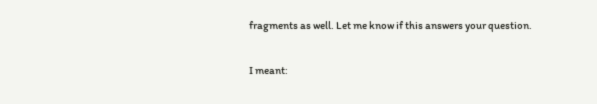fragments as well. Let me know if this answers your question.

I meant: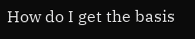How do I get the basis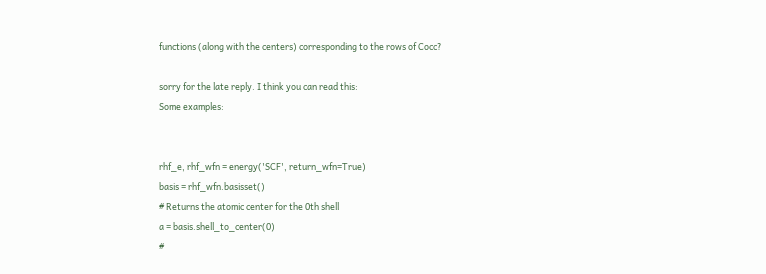functions (along with the centers) corresponding to the rows of Cocc?

sorry for the late reply. I think you can read this:
Some examples:


rhf_e, rhf_wfn = energy('SCF', return_wfn=True)
basis = rhf_wfn.basisset()
# Returns the atomic center for the 0th shell
a = basis.shell_to_center(0)
#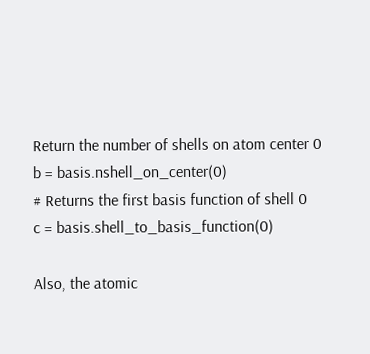Return the number of shells on atom center 0
b = basis.nshell_on_center(0)
# Returns the first basis function of shell 0
c = basis.shell_to_basis_function(0)

Also, the atomic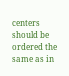centers should be ordered the same as in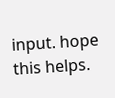input. hope this helps.